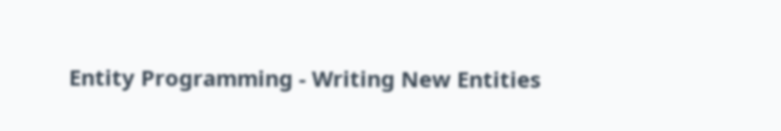Entity Programming - Writing New Entities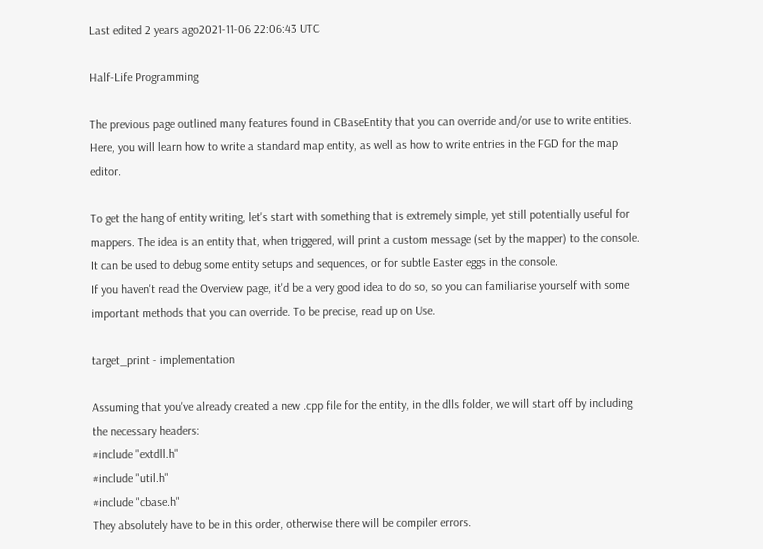Last edited 2 years ago2021-11-06 22:06:43 UTC

Half-Life Programming

The previous page outlined many features found in CBaseEntity that you can override and/or use to write entities. Here, you will learn how to write a standard map entity, as well as how to write entries in the FGD for the map editor.

To get the hang of entity writing, let's start with something that is extremely simple, yet still potentially useful for mappers. The idea is an entity that, when triggered, will print a custom message (set by the mapper) to the console. It can be used to debug some entity setups and sequences, or for subtle Easter eggs in the console.
If you haven't read the Overview page, it'd be a very good idea to do so, so you can familiarise yourself with some important methods that you can override. To be precise, read up on Use.

target_print - implementation

Assuming that you've already created a new .cpp file for the entity, in the dlls folder, we will start off by including the necessary headers:
#include "extdll.h"
#include "util.h"
#include "cbase.h"
They absolutely have to be in this order, otherwise there will be compiler errors.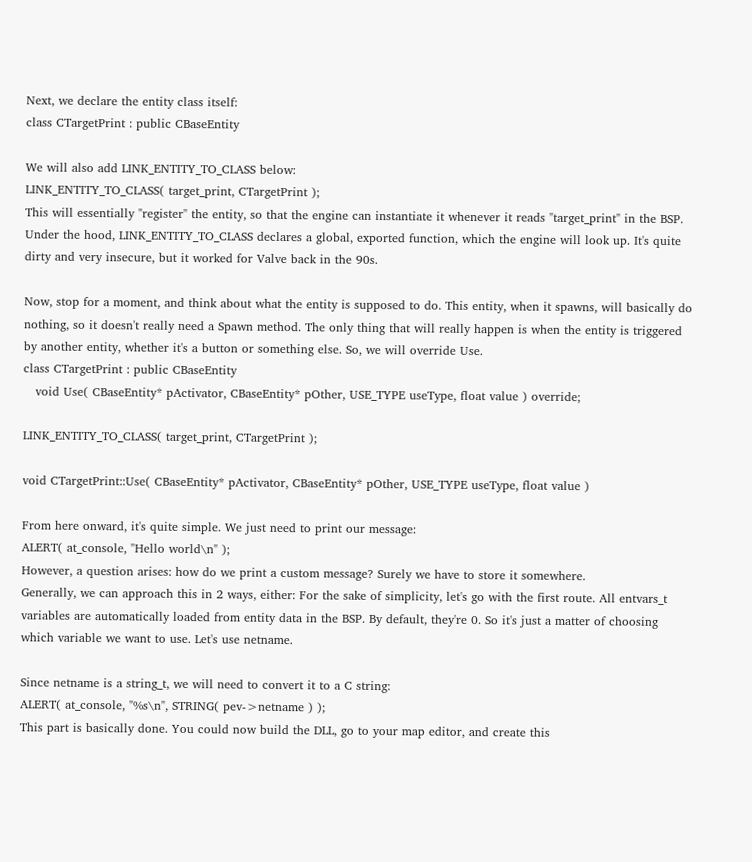Next, we declare the entity class itself:
class CTargetPrint : public CBaseEntity

We will also add LINK_ENTITY_TO_CLASS below:
LINK_ENTITY_TO_CLASS( target_print, CTargetPrint );
This will essentially "register" the entity, so that the engine can instantiate it whenever it reads "target_print" in the BSP. Under the hood, LINK_ENTITY_TO_CLASS declares a global, exported function, which the engine will look up. It's quite dirty and very insecure, but it worked for Valve back in the 90s.

Now, stop for a moment, and think about what the entity is supposed to do. This entity, when it spawns, will basically do nothing, so it doesn't really need a Spawn method. The only thing that will really happen is when the entity is triggered by another entity, whether it's a button or something else. So, we will override Use.
class CTargetPrint : public CBaseEntity
   void Use( CBaseEntity* pActivator, CBaseEntity* pOther, USE_TYPE useType, float value ) override;

LINK_ENTITY_TO_CLASS( target_print, CTargetPrint );

void CTargetPrint::Use( CBaseEntity* pActivator, CBaseEntity* pOther, USE_TYPE useType, float value )

From here onward, it's quite simple. We just need to print our message:
ALERT( at_console, "Hello world\n" );
However, a question arises: how do we print a custom message? Surely we have to store it somewhere.
Generally, we can approach this in 2 ways, either: For the sake of simplicity, let's go with the first route. All entvars_t variables are automatically loaded from entity data in the BSP. By default, they're 0. So it's just a matter of choosing which variable we want to use. Let's use netname.

Since netname is a string_t, we will need to convert it to a C string:
ALERT( at_console, "%s\n", STRING( pev->netname ) );
This part is basically done. You could now build the DLL, go to your map editor, and create this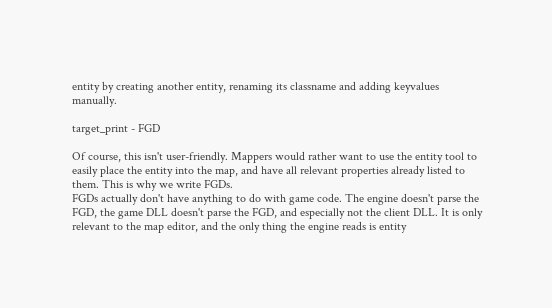entity by creating another entity, renaming its classname and adding keyvalues manually.

target_print - FGD

Of course, this isn't user-friendly. Mappers would rather want to use the entity tool to easily place the entity into the map, and have all relevant properties already listed to them. This is why we write FGDs.
FGDs actually don't have anything to do with game code. The engine doesn't parse the FGD, the game DLL doesn't parse the FGD, and especially not the client DLL. It is only relevant to the map editor, and the only thing the engine reads is entity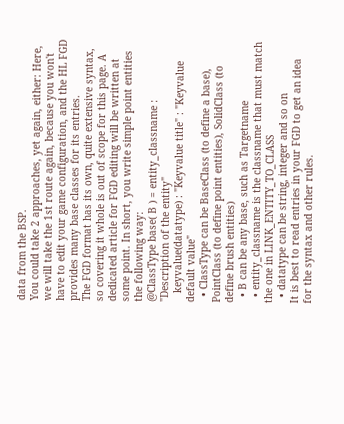data from the BSP.
You could take 2 approaches, yet again, either: Here, we will take the 1st route again, because you won't have to edit your game configuration, and the HL FGD provides many base classes for its entries.
The FGD format has its own, quite extensive syntax, so covering it whole is out of scope for this page. A dedicated article for FGD editing will be written at some point. In short, you write simple point entities the following way:
@ClassType base( B ) = entity_classname : "Description of the entity"
   keyvalue(datatype) : "Keyvalue title" : "Keyvalue default value"
  • ClassType can be BaseClass (to define a base), PointClass (to define point entities), SolidClass (to define brush entities)
  • B can be any base, such as Targetname
  • entity_classname is the classname that must match the one in LINK_ENTITY_TO_CLASS
  • datatype can be string, integer and so on
It is best to read entries in your FGD to get an idea for the syntax and other rules.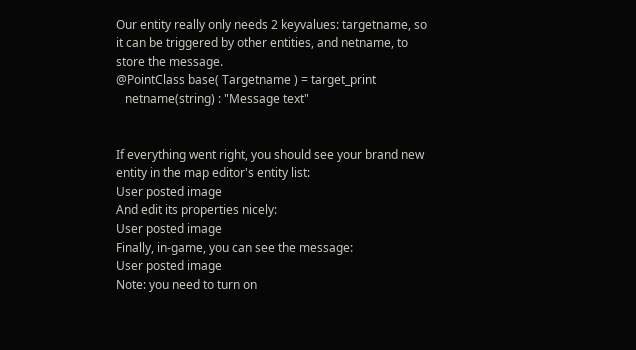Our entity really only needs 2 keyvalues: targetname, so it can be triggered by other entities, and netname, to store the message.
@PointClass base( Targetname ) = target_print
   netname(string) : "Message text"


If everything went right, you should see your brand new entity in the map editor's entity list:
User posted image
And edit its properties nicely:
User posted image
Finally, in-game, you can see the message:
User posted image
Note: you need to turn on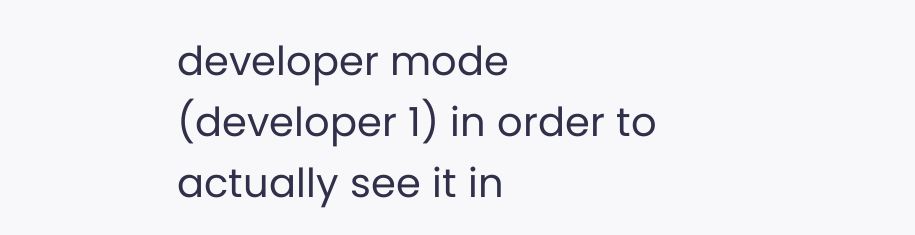developer mode (developer 1) in order to actually see it in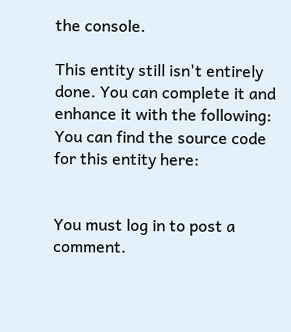the console.

This entity still isn't entirely done. You can complete it and enhance it with the following: You can find the source code for this entity here:


You must log in to post a comment.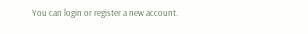You can login or register a new account.